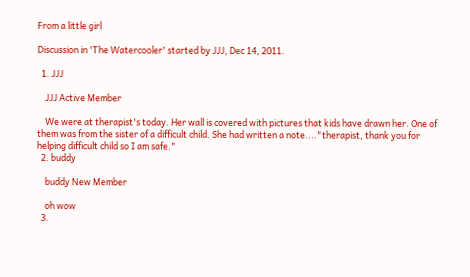From a little girl

Discussion in 'The Watercooler' started by JJJ, Dec 14, 2011.

  1. JJJ

    JJJ Active Member

    We were at therapist's today. Her wall is covered with pictures that kids have drawn her. One of them was from the sister of a difficult child. She had written a note...."therapist, thank you for helping difficult child so I am safe."
  2. buddy

    buddy New Member

    oh wow
  3.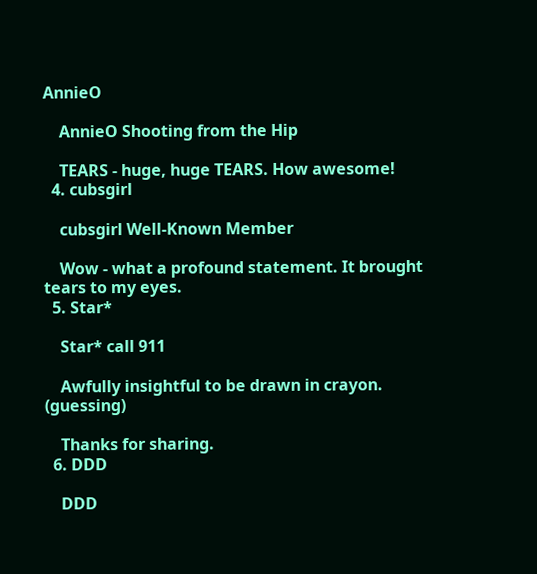AnnieO

    AnnieO Shooting from the Hip

    TEARS - huge, huge TEARS. How awesome!
  4. cubsgirl

    cubsgirl Well-Known Member

    Wow - what a profound statement. It brought tears to my eyes.
  5. Star*

    Star* call 911

    Awfully insightful to be drawn in crayon. (guessing)

    Thanks for sharing.
  6. DDD

    DDD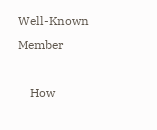Well-Known Member

    How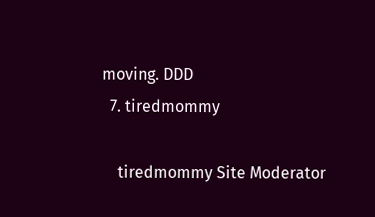moving. DDD
  7. tiredmommy

    tiredmommy Site Moderator